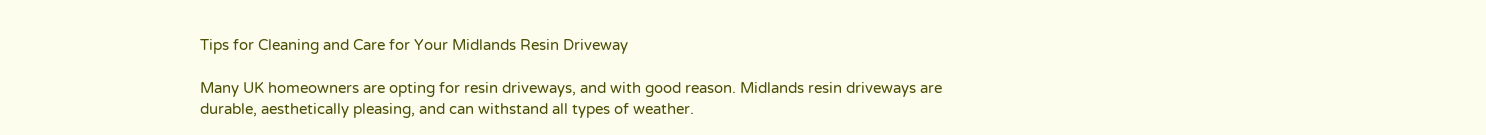Tips for Cleaning and Care for Your Midlands Resin Driveway

Many UK homeowners are opting for resin driveways, and with good reason. Midlands resin driveways are durable, aesthetically pleasing, and can withstand all types of weather.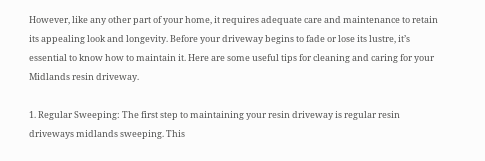However, like any other part of your home, it requires adequate care and maintenance to retain its appealing look and longevity. Before your driveway begins to fade or lose its lustre, it’s essential to know how to maintain it. Here are some useful tips for cleaning and caring for your Midlands resin driveway.

1. Regular Sweeping: The first step to maintaining your resin driveway is regular resin driveways midlands sweeping. This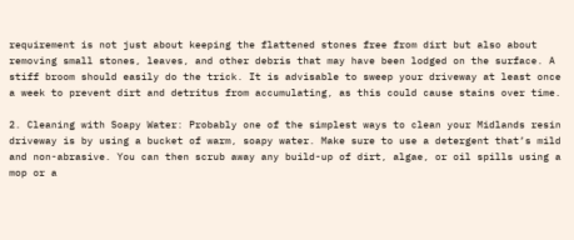requirement is not just about keeping the flattened stones free from dirt but also about removing small stones, leaves, and other debris that may have been lodged on the surface. A stiff broom should easily do the trick. It is advisable to sweep your driveway at least once a week to prevent dirt and detritus from accumulating, as this could cause stains over time.

2. Cleaning with Soapy Water: Probably one of the simplest ways to clean your Midlands resin driveway is by using a bucket of warm, soapy water. Make sure to use a detergent that’s mild and non-abrasive. You can then scrub away any build-up of dirt, algae, or oil spills using a mop or a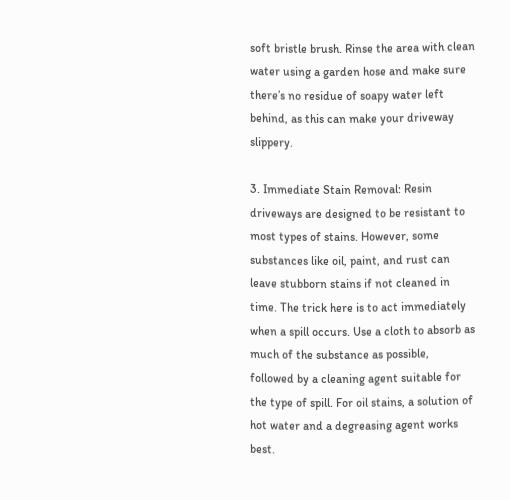soft bristle brush. Rinse the area with clean water using a garden hose and make sure there’s no residue of soapy water left behind, as this can make your driveway slippery.

3. Immediate Stain Removal: Resin driveways are designed to be resistant to most types of stains. However, some substances like oil, paint, and rust can leave stubborn stains if not cleaned in time. The trick here is to act immediately when a spill occurs. Use a cloth to absorb as much of the substance as possible, followed by a cleaning agent suitable for the type of spill. For oil stains, a solution of hot water and a degreasing agent works best.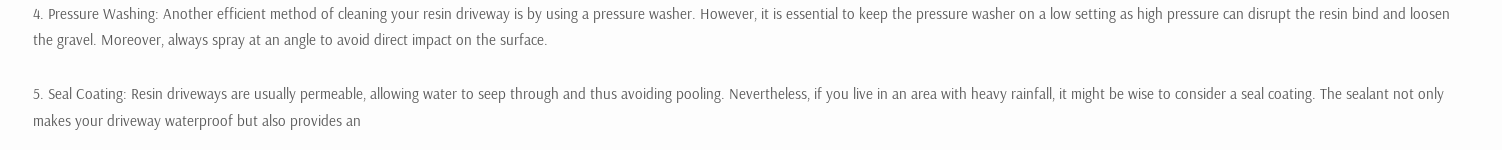4. Pressure Washing: Another efficient method of cleaning your resin driveway is by using a pressure washer. However, it is essential to keep the pressure washer on a low setting as high pressure can disrupt the resin bind and loosen the gravel. Moreover, always spray at an angle to avoid direct impact on the surface.

5. Seal Coating: Resin driveways are usually permeable, allowing water to seep through and thus avoiding pooling. Nevertheless, if you live in an area with heavy rainfall, it might be wise to consider a seal coating. The sealant not only makes your driveway waterproof but also provides an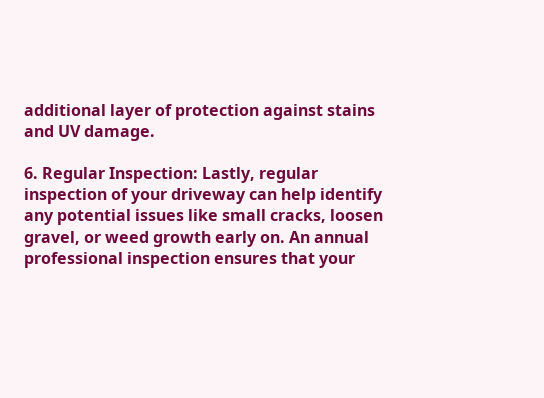additional layer of protection against stains and UV damage.

6. Regular Inspection: Lastly, regular inspection of your driveway can help identify any potential issues like small cracks, loosen gravel, or weed growth early on. An annual professional inspection ensures that your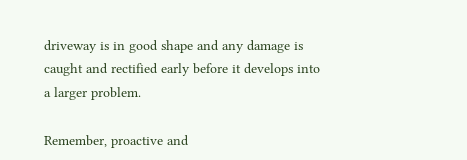driveway is in good shape and any damage is caught and rectified early before it develops into a larger problem.

Remember, proactive and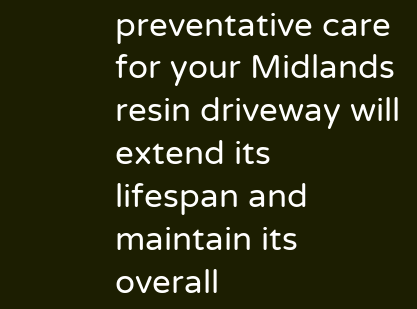preventative care for your Midlands resin driveway will extend its lifespan and maintain its overall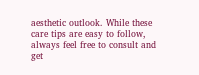aesthetic outlook. While these care tips are easy to follow, always feel free to consult and get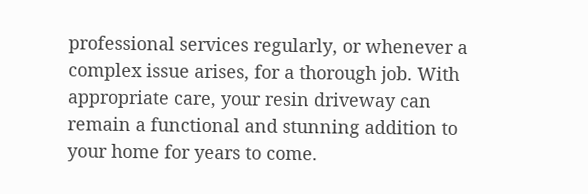professional services regularly, or whenever a complex issue arises, for a thorough job. With appropriate care, your resin driveway can remain a functional and stunning addition to your home for years to come.